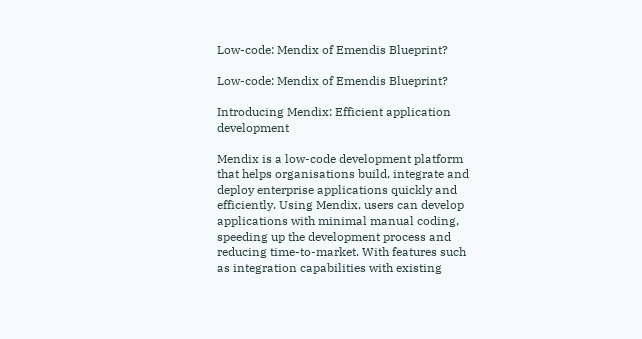Low-code: Mendix of Emendis Blueprint?

Low-code: Mendix of Emendis Blueprint?

Introducing Mendix: Efficient application development

Mendix is a low-code development platform that helps organisations build, integrate and deploy enterprise applications quickly and efficiently. Using Mendix, users can develop applications with minimal manual coding, speeding up the development process and reducing time-to-market. With features such as integration capabilities with existing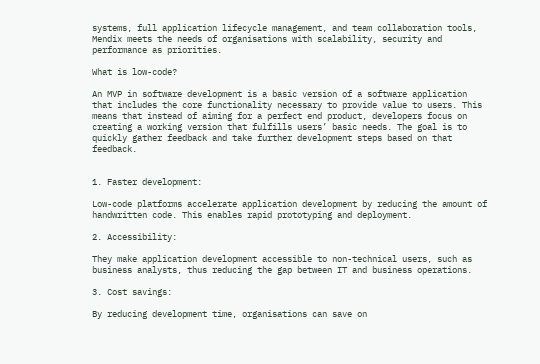systems, full application lifecycle management, and team collaboration tools, Mendix meets the needs of organisations with scalability, security and performance as priorities.

What is low-code?

An MVP in software development is a basic version of a software application that includes the core functionality necessary to provide value to users. This means that instead of aiming for a perfect end product, developers focus on creating a working version that fulfills users’ basic needs. The goal is to quickly gather feedback and take further development steps based on that feedback.


1. Faster development:

Low-code platforms accelerate application development by reducing the amount of handwritten code. This enables rapid prototyping and deployment.

2. Accessibility:

They make application development accessible to non-technical users, such as business analysts, thus reducing the gap between IT and business operations.

3. Cost savings:

By reducing development time, organisations can save on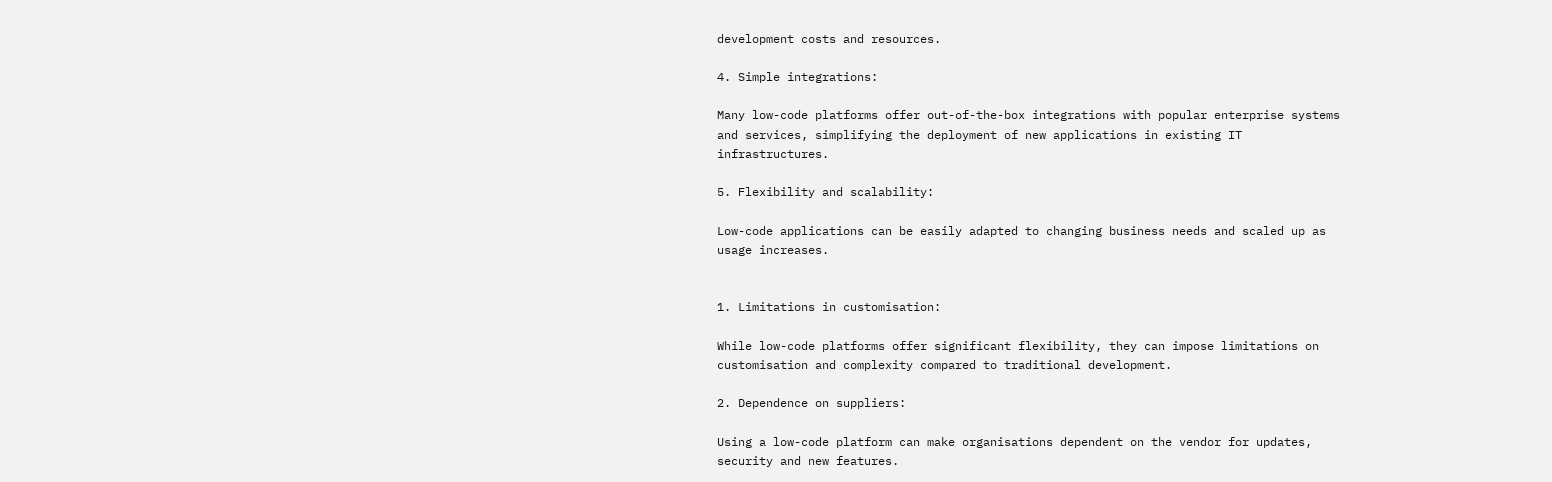development costs and resources.

4. Simple integrations:

Many low-code platforms offer out-of-the-box integrations with popular enterprise systems and services, simplifying the deployment of new applications in existing IT infrastructures.

5. Flexibility and scalability:

Low-code applications can be easily adapted to changing business needs and scaled up as usage increases.


1. Limitations in customisation:

While low-code platforms offer significant flexibility, they can impose limitations on customisation and complexity compared to traditional development.

2. Dependence on suppliers:

Using a low-code platform can make organisations dependent on the vendor for updates, security and new features.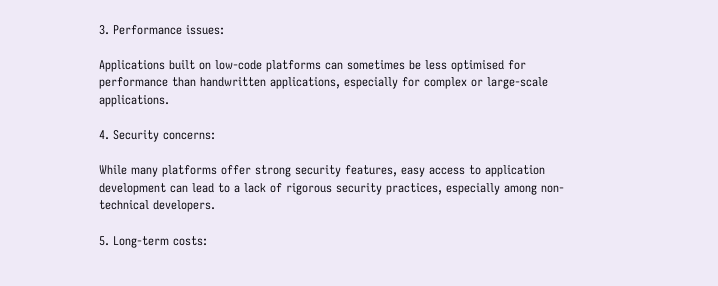3. Performance issues:

Applications built on low-code platforms can sometimes be less optimised for performance than handwritten applications, especially for complex or large-scale applications.

4. Security concerns:

While many platforms offer strong security features, easy access to application development can lead to a lack of rigorous security practices, especially among non-technical developers.

5. Long-term costs: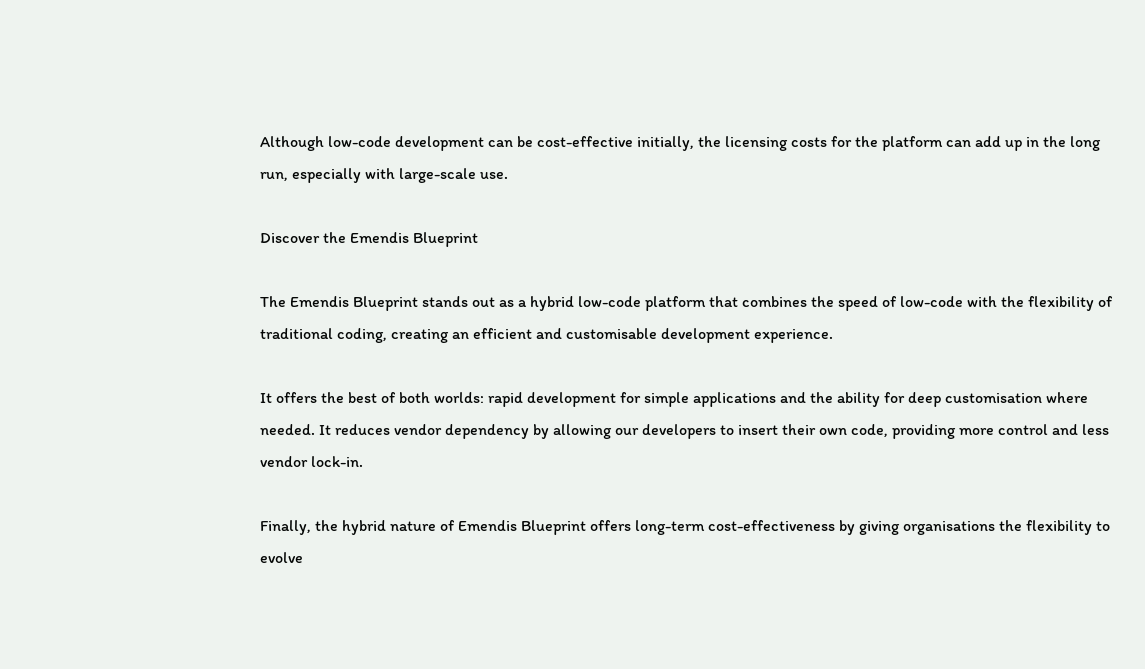Although low-code development can be cost-effective initially, the licensing costs for the platform can add up in the long run, especially with large-scale use.

Discover the Emendis Blueprint

The Emendis Blueprint stands out as a hybrid low-code platform that combines the speed of low-code with the flexibility of traditional coding, creating an efficient and customisable development experience.

It offers the best of both worlds: rapid development for simple applications and the ability for deep customisation where needed. It reduces vendor dependency by allowing our developers to insert their own code, providing more control and less vendor lock-in.

Finally, the hybrid nature of Emendis Blueprint offers long-term cost-effectiveness by giving organisations the flexibility to evolve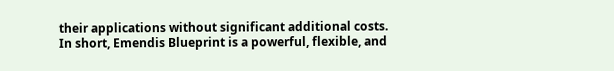their applications without significant additional costs. In short, Emendis Blueprint is a powerful, flexible, and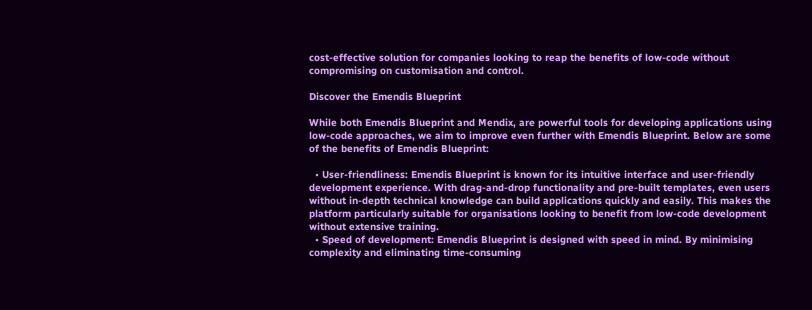cost-effective solution for companies looking to reap the benefits of low-code without compromising on customisation and control.

Discover the Emendis Blueprint

While both Emendis Blueprint and Mendix, are powerful tools for developing applications using low-code approaches, we aim to improve even further with Emendis Blueprint. Below are some of the benefits of Emendis Blueprint:

  • User-friendliness: Emendis Blueprint is known for its intuitive interface and user-friendly development experience. With drag-and-drop functionality and pre-built templates, even users without in-depth technical knowledge can build applications quickly and easily. This makes the platform particularly suitable for organisations looking to benefit from low-code development without extensive training.
  • Speed of development: Emendis Blueprint is designed with speed in mind. By minimising complexity and eliminating time-consuming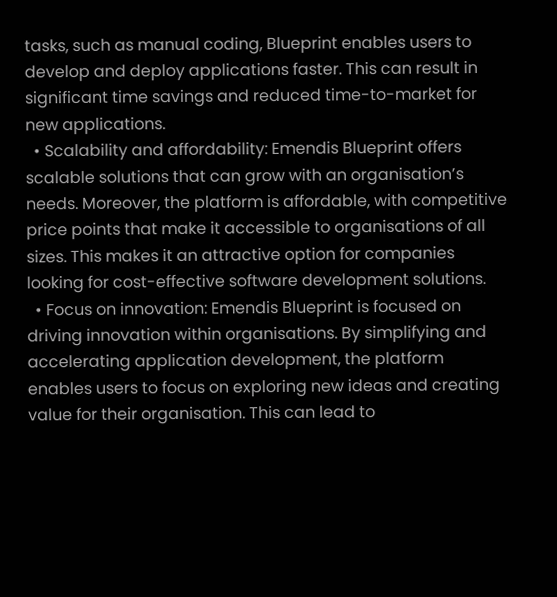tasks, such as manual coding, Blueprint enables users to develop and deploy applications faster. This can result in significant time savings and reduced time-to-market for new applications.
  • Scalability and affordability: Emendis Blueprint offers scalable solutions that can grow with an organisation’s needs. Moreover, the platform is affordable, with competitive price points that make it accessible to organisations of all sizes. This makes it an attractive option for companies looking for cost-effective software development solutions.
  • Focus on innovation: Emendis Blueprint is focused on driving innovation within organisations. By simplifying and accelerating application development, the platform enables users to focus on exploring new ideas and creating value for their organisation. This can lead to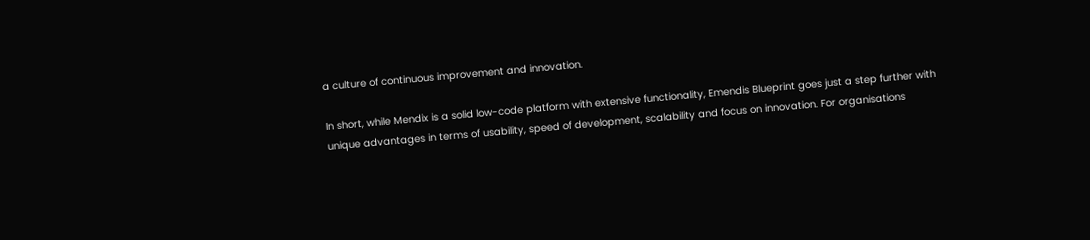a culture of continuous improvement and innovation.

In short, while Mendix is a solid low-code platform with extensive functionality, Emendis Blueprint goes just a step further with unique advantages in terms of usability, speed of development, scalability and focus on innovation. For organisations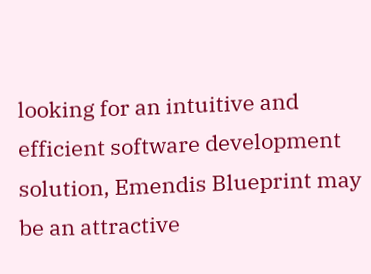looking for an intuitive and efficient software development solution, Emendis Blueprint may be an attractive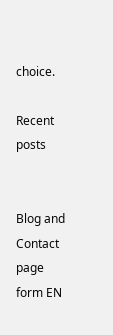choice.

Recent posts


Blog and Contact page form EN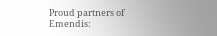Proud partners of Emendis: